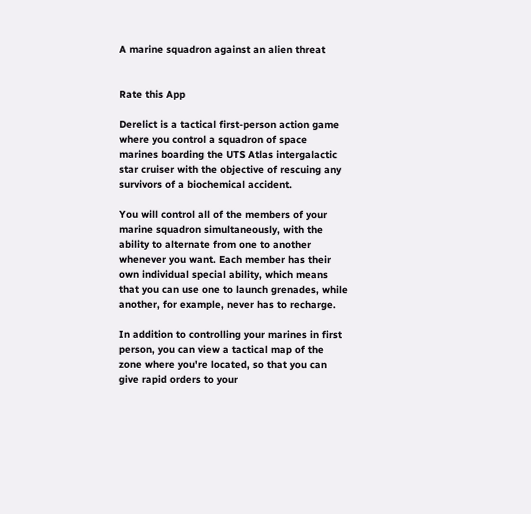A marine squadron against an alien threat


Rate this App

Derelict is a tactical first-person action game where you control a squadron of space marines boarding the UTS Atlas intergalactic star cruiser with the objective of rescuing any survivors of a biochemical accident.

You will control all of the members of your marine squadron simultaneously, with the ability to alternate from one to another whenever you want. Each member has their own individual special ability, which means that you can use one to launch grenades, while another, for example, never has to recharge.

In addition to controlling your marines in first person, you can view a tactical map of the zone where you're located, so that you can give rapid orders to your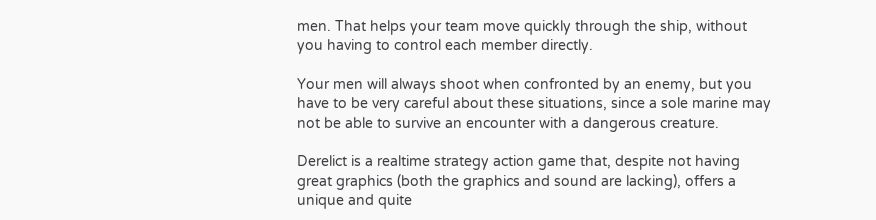men. That helps your team move quickly through the ship, without you having to control each member directly.

Your men will always shoot when confronted by an enemy, but you have to be very careful about these situations, since a sole marine may not be able to survive an encounter with a dangerous creature.

Derelict is a realtime strategy action game that, despite not having great graphics (both the graphics and sound are lacking), offers a unique and quite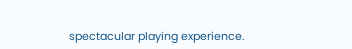spectacular playing experience.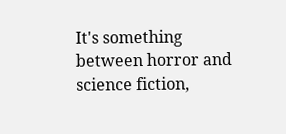It's something between horror and science fiction,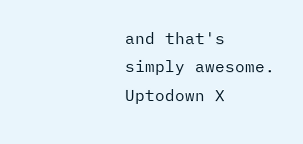and that's simply awesome.
Uptodown X